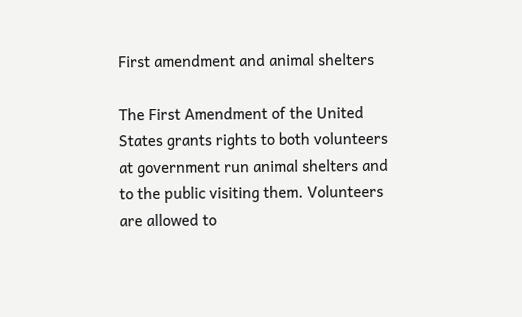First amendment and animal shelters

The First Amendment of the United States grants rights to both volunteers at government run animal shelters and to the public visiting them. Volunteers are allowed to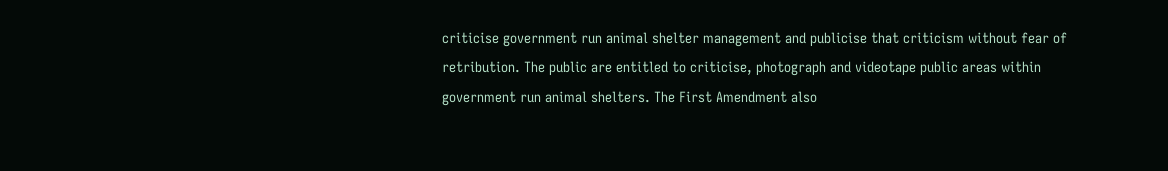criticise government run animal shelter management and publicise that criticism without fear of retribution. The public are entitled to criticise, photograph and videotape public areas within government run animal shelters. The First Amendment also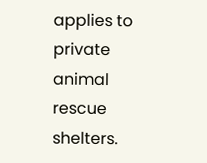applies to private animal rescue shelters.